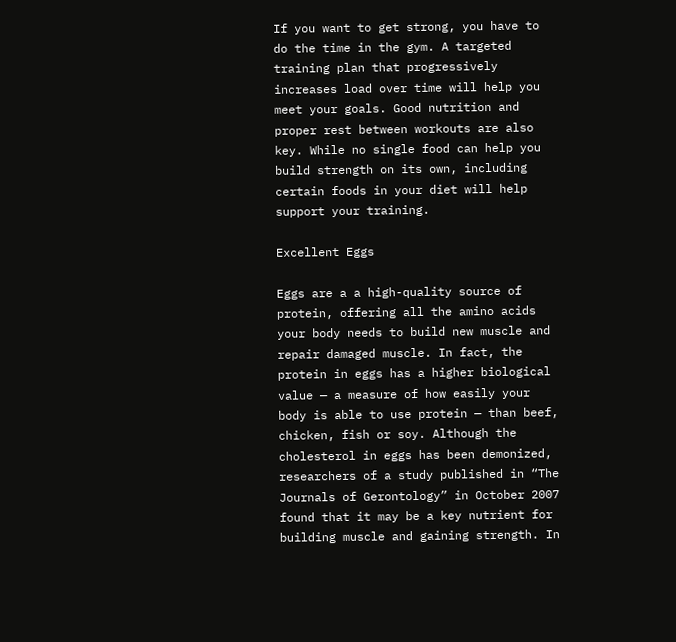If you want to get strong, you have to do the time in the gym. A targeted training plan that progressively increases load over time will help you meet your goals. Good nutrition and proper rest between workouts are also key. While no single food can help you build strength on its own, including certain foods in your diet will help support your training.

Excellent Eggs

Eggs are a a high-quality source of protein, offering all the amino acids your body needs to build new muscle and repair damaged muscle. In fact, the protein in eggs has a higher biological value — a measure of how easily your body is able to use protein — than beef, chicken, fish or soy. Although the cholesterol in eggs has been demonized, researchers of a study published in “The Journals of Gerontology” in October 2007 found that it may be a key nutrient for building muscle and gaining strength. In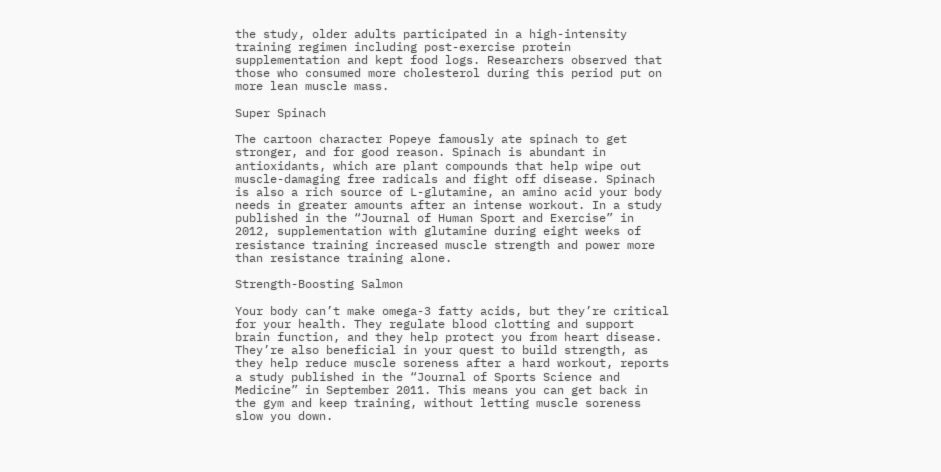the study, older adults participated in a high-intensity training regimen including post-exercise protein supplementation and kept food logs. Researchers observed that those who consumed more cholesterol during this period put on more lean muscle mass.

Super Spinach

The cartoon character Popeye famously ate spinach to get stronger, and for good reason. Spinach is abundant in antioxidants, which are plant compounds that help wipe out muscle-damaging free radicals and fight off disease. Spinach is also a rich source of L-glutamine, an amino acid your body needs in greater amounts after an intense workout. In a study published in the “Journal of Human Sport and Exercise” in 2012, supplementation with glutamine during eight weeks of resistance training increased muscle strength and power more than resistance training alone.

Strength-Boosting Salmon

Your body can’t make omega-3 fatty acids, but they’re critical for your health. They regulate blood clotting and support brain function, and they help protect you from heart disease. They’re also beneficial in your quest to build strength, as they help reduce muscle soreness after a hard workout, reports a study published in the “Journal of Sports Science and Medicine” in September 2011. This means you can get back in the gym and keep training, without letting muscle soreness slow you down.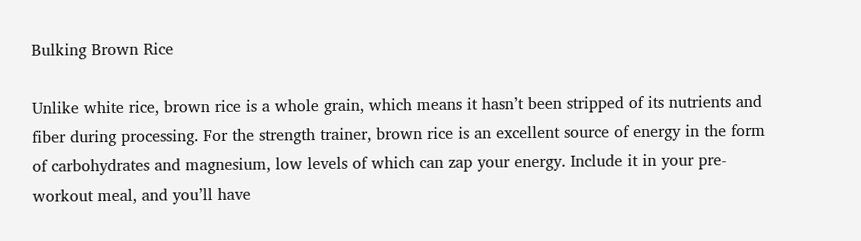Bulking Brown Rice

Unlike white rice, brown rice is a whole grain, which means it hasn’t been stripped of its nutrients and fiber during processing. For the strength trainer, brown rice is an excellent source of energy in the form of carbohydrates and magnesium, low levels of which can zap your energy. Include it in your pre-workout meal, and you’ll have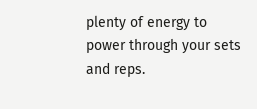plenty of energy to power through your sets and reps.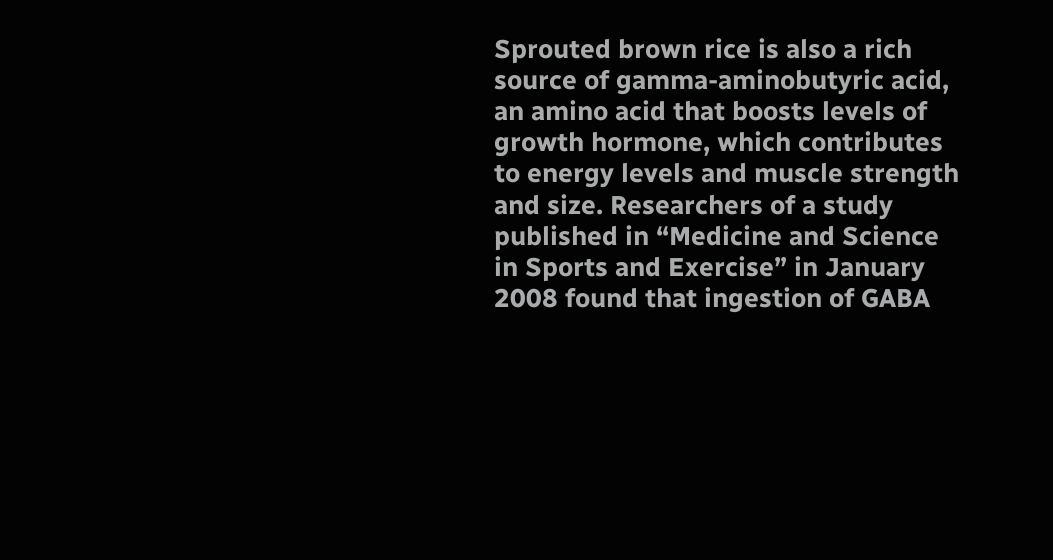Sprouted brown rice is also a rich source of gamma-aminobutyric acid, an amino acid that boosts levels of growth hormone, which contributes to energy levels and muscle strength and size. Researchers of a study published in “Medicine and Science in Sports and Exercise” in January 2008 found that ingestion of GABA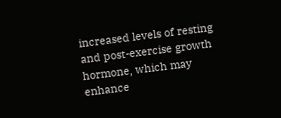increased levels of resting and post-exercise growth hormone, which may enhance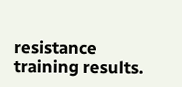resistance training results.